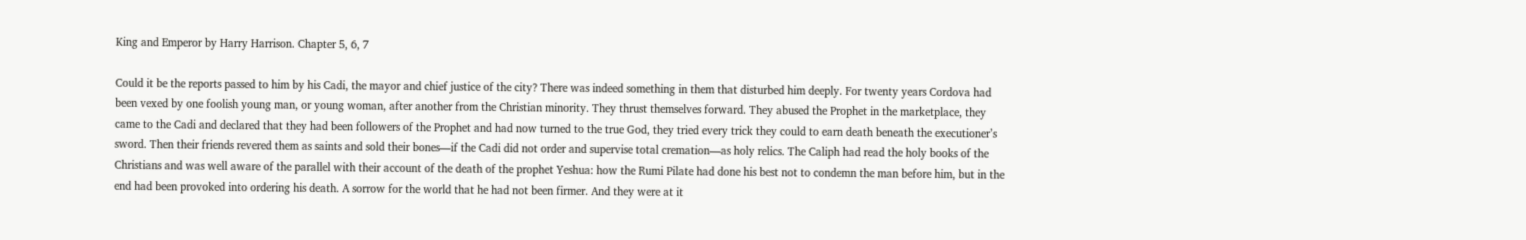King and Emperor by Harry Harrison. Chapter 5, 6, 7

Could it be the reports passed to him by his Cadi, the mayor and chief justice of the city? There was indeed something in them that disturbed him deeply. For twenty years Cordova had been vexed by one foolish young man, or young woman, after another from the Christian minority. They thrust themselves forward. They abused the Prophet in the marketplace, they came to the Cadi and declared that they had been followers of the Prophet and had now turned to the true God, they tried every trick they could to earn death beneath the executioner’s sword. Then their friends revered them as saints and sold their bones—if the Cadi did not order and supervise total cremation—as holy relics. The Caliph had read the holy books of the Christians and was well aware of the parallel with their account of the death of the prophet Yeshua: how the Rumi Pilate had done his best not to condemn the man before him, but in the end had been provoked into ordering his death. A sorrow for the world that he had not been firmer. And they were at it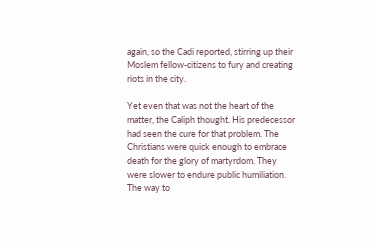again, so the Cadi reported, stirring up their Moslem fellow-citizens to fury and creating riots in the city.

Yet even that was not the heart of the matter, the Caliph thought. His predecessor had seen the cure for that problem. The Christians were quick enough to embrace death for the glory of martyrdom. They were slower to endure public humiliation. The way to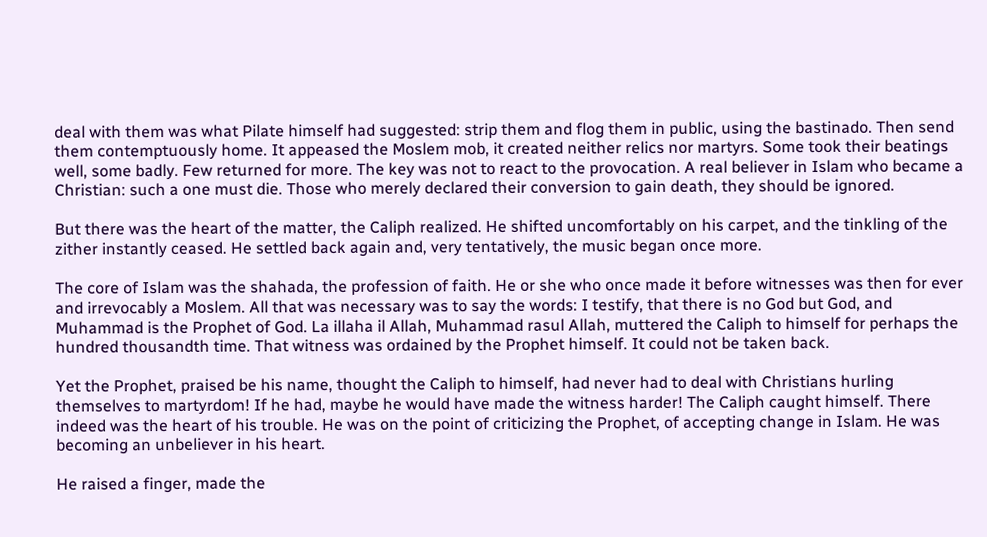deal with them was what Pilate himself had suggested: strip them and flog them in public, using the bastinado. Then send them contemptuously home. It appeased the Moslem mob, it created neither relics nor martyrs. Some took their beatings well, some badly. Few returned for more. The key was not to react to the provocation. A real believer in Islam who became a Christian: such a one must die. Those who merely declared their conversion to gain death, they should be ignored.

But there was the heart of the matter, the Caliph realized. He shifted uncomfortably on his carpet, and the tinkling of the zither instantly ceased. He settled back again and, very tentatively, the music began once more.

The core of Islam was the shahada, the profession of faith. He or she who once made it before witnesses was then for ever and irrevocably a Moslem. All that was necessary was to say the words: I testify, that there is no God but God, and Muhammad is the Prophet of God. La illaha il Allah, Muhammad rasul Allah, muttered the Caliph to himself for perhaps the hundred thousandth time. That witness was ordained by the Prophet himself. It could not be taken back.

Yet the Prophet, praised be his name, thought the Caliph to himself, had never had to deal with Christians hurling themselves to martyrdom! If he had, maybe he would have made the witness harder! The Caliph caught himself. There indeed was the heart of his trouble. He was on the point of criticizing the Prophet, of accepting change in Islam. He was becoming an unbeliever in his heart.

He raised a finger, made the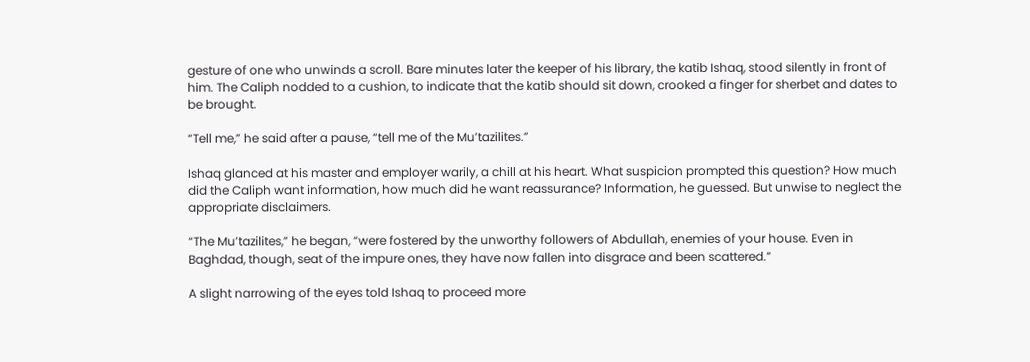gesture of one who unwinds a scroll. Bare minutes later the keeper of his library, the katib Ishaq, stood silently in front of him. The Caliph nodded to a cushion, to indicate that the katib should sit down, crooked a finger for sherbet and dates to be brought.

“Tell me,” he said after a pause, “tell me of the Mu’tazilites.”

Ishaq glanced at his master and employer warily, a chill at his heart. What suspicion prompted this question? How much did the Caliph want information, how much did he want reassurance? Information, he guessed. But unwise to neglect the appropriate disclaimers.

“The Mu’tazilites,” he began, “were fostered by the unworthy followers of Abdullah, enemies of your house. Even in Baghdad, though, seat of the impure ones, they have now fallen into disgrace and been scattered.”

A slight narrowing of the eyes told Ishaq to proceed more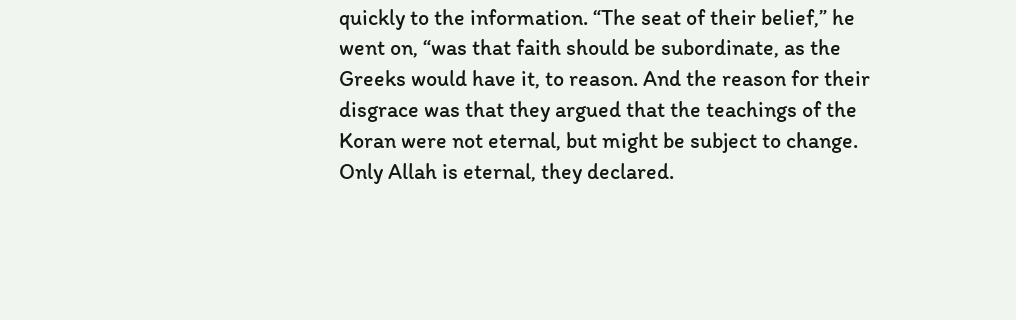quickly to the information. “The seat of their belief,” he went on, “was that faith should be subordinate, as the Greeks would have it, to reason. And the reason for their disgrace was that they argued that the teachings of the Koran were not eternal, but might be subject to change. Only Allah is eternal, they declared.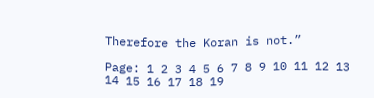Therefore the Koran is not.”

Page: 1 2 3 4 5 6 7 8 9 10 11 12 13 14 15 16 17 18 19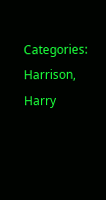Categories: Harrison, Harry